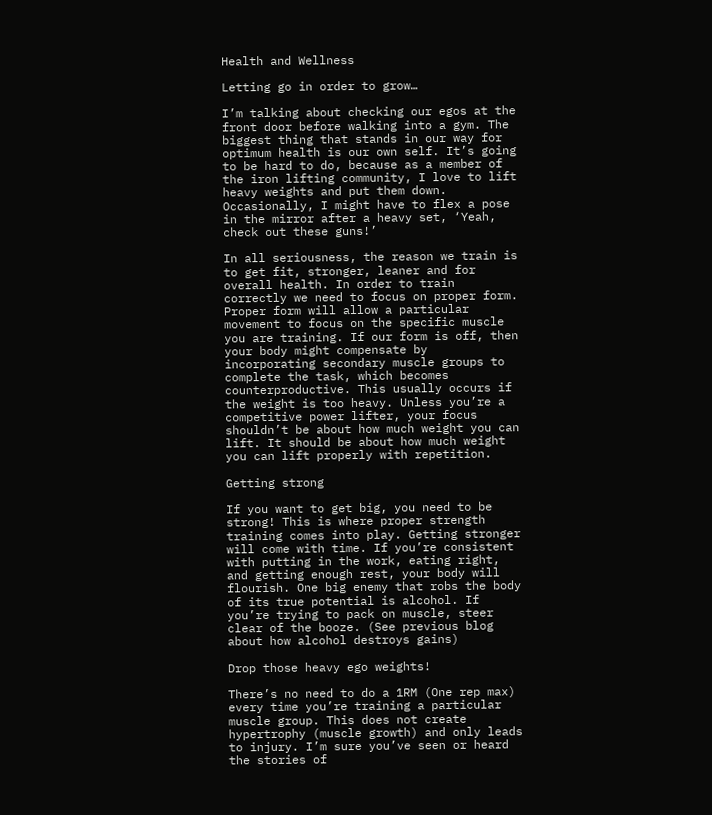Health and Wellness

Letting go in order to grow…

I’m talking about checking our egos at the front door before walking into a gym. The biggest thing that stands in our way for optimum health is our own self. It’s going to be hard to do, because as a member of the iron lifting community, I love to lift heavy weights and put them down. Occasionally, I might have to flex a pose in the mirror after a heavy set, ‘Yeah, check out these guns!’

In all seriousness, the reason we train is to get fit, stronger, leaner and for overall health. In order to train correctly we need to focus on proper form. Proper form will allow a particular movement to focus on the specific muscle you are training. If our form is off, then your body might compensate by incorporating secondary muscle groups to complete the task, which becomes counterproductive. This usually occurs if the weight is too heavy. Unless you’re a competitive power lifter, your focus shouldn’t be about how much weight you can lift. It should be about how much weight you can lift properly with repetition.

Getting strong

If you want to get big, you need to be strong! This is where proper strength training comes into play. Getting stronger will come with time. If you’re consistent with putting in the work, eating right, and getting enough rest, your body will flourish. One big enemy that robs the body of its true potential is alcohol. If you’re trying to pack on muscle, steer clear of the booze. (See previous blog about how alcohol destroys gains)

Drop those heavy ego weights!

There’s no need to do a 1RM (One rep max) every time you’re training a particular muscle group. This does not create hypertrophy (muscle growth) and only leads to injury. I’m sure you’ve seen or heard the stories of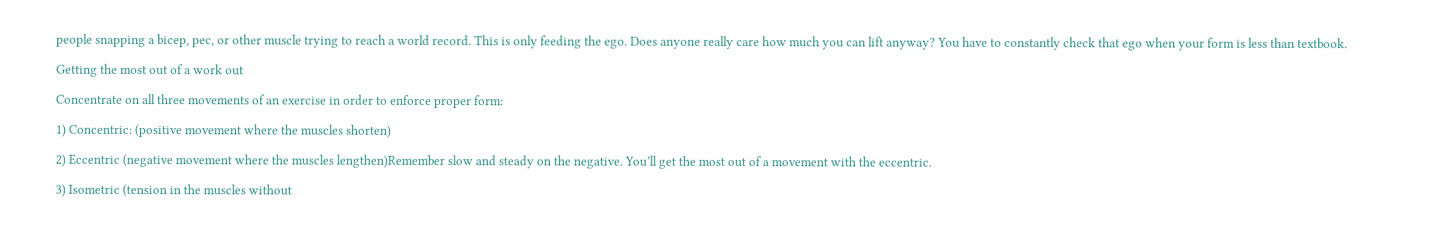people snapping a bicep, pec, or other muscle trying to reach a world record. This is only feeding the ego. Does anyone really care how much you can lift anyway? You have to constantly check that ego when your form is less than textbook.

Getting the most out of a work out

Concentrate on all three movements of an exercise in order to enforce proper form:

1) Concentric: (positive movement where the muscles shorten)

2) Eccentric (negative movement where the muscles lengthen)Remember slow and steady on the negative. You’ll get the most out of a movement with the eccentric.

3) Isometric (tension in the muscles without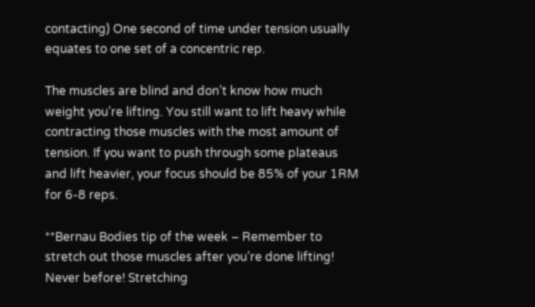contacting) One second of time under tension usually equates to one set of a concentric rep.

The muscles are blind and don’t know how much weight you’re lifting. You still want to lift heavy while contracting those muscles with the most amount of tension. If you want to push through some plateaus and lift heavier, your focus should be 85% of your 1RM for 6-8 reps.

**Bernau Bodies tip of the week – Remember to stretch out those muscles after you’re done lifting! Never before! Stretching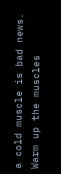a cold muscle is bad news. Warm up the muscles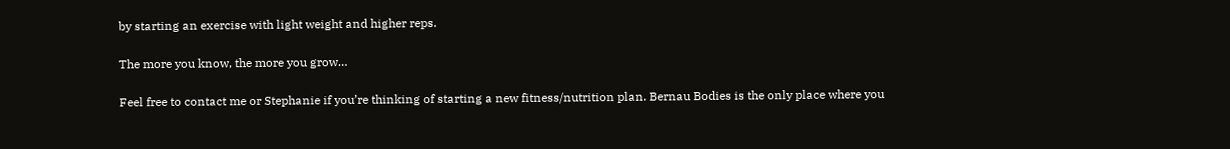by starting an exercise with light weight and higher reps.

The more you know, the more you grow…

Feel free to contact me or Stephanie if you’re thinking of starting a new fitness/nutrition plan. Bernau Bodies is the only place where you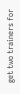get two trainers for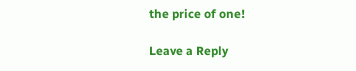the price of one!

Leave a Reply